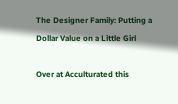The Designer Family: Putting a Dollar Value on a Little Girl

Over at Acculturated this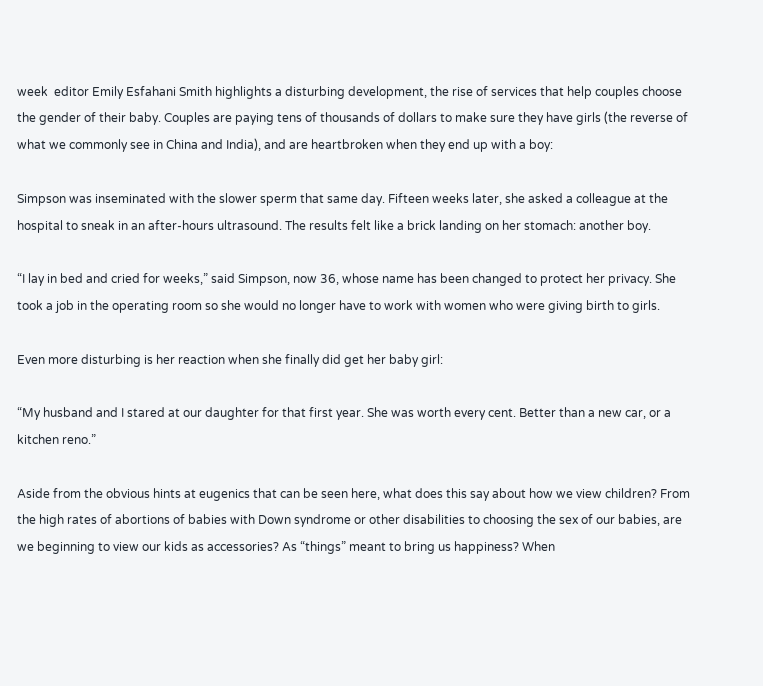week  editor Emily Esfahani Smith highlights a disturbing development, the rise of services that help couples choose the gender of their baby. Couples are paying tens of thousands of dollars to make sure they have girls (the reverse of what we commonly see in China and India), and are heartbroken when they end up with a boy:

Simpson was inseminated with the slower sperm that same day. Fifteen weeks later, she asked a colleague at the hospital to sneak in an after-hours ultrasound. The results felt like a brick landing on her stomach: another boy.

“I lay in bed and cried for weeks,” said Simpson, now 36, whose name has been changed to protect her privacy. She took a job in the operating room so she would no longer have to work with women who were giving birth to girls.

Even more disturbing is her reaction when she finally did get her baby girl:

“My husband and I stared at our daughter for that first year. She was worth every cent. Better than a new car, or a kitchen reno.”

Aside from the obvious hints at eugenics that can be seen here, what does this say about how we view children? From the high rates of abortions of babies with Down syndrome or other disabilities to choosing the sex of our babies, are we beginning to view our kids as accessories? As “things” meant to bring us happiness? When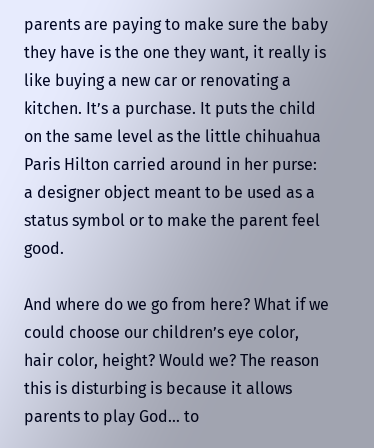parents are paying to make sure the baby they have is the one they want, it really is like buying a new car or renovating a kitchen. It’s a purchase. It puts the child on the same level as the little chihuahua Paris Hilton carried around in her purse: a designer object meant to be used as a status symbol or to make the parent feel good.

And where do we go from here? What if we could choose our children’s eye color, hair color, height? Would we? The reason this is disturbing is because it allows parents to play God… to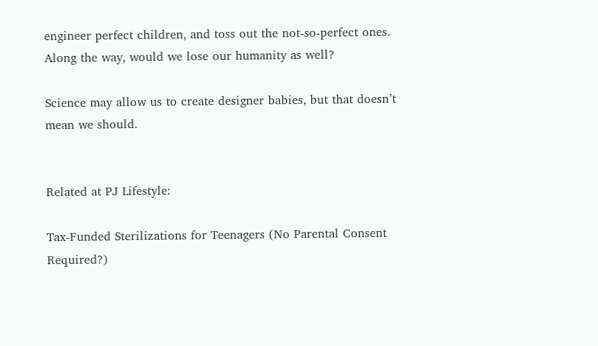engineer perfect children, and toss out the not-so-perfect ones. Along the way, would we lose our humanity as well?

Science may allow us to create designer babies, but that doesn’t mean we should.


Related at PJ Lifestyle:

Tax-Funded Sterilizations for Teenagers (No Parental Consent Required?)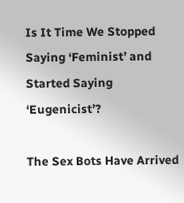Is It Time We Stopped Saying ‘Feminist’ and Started Saying ‘Eugenicist’?

The Sex Bots Have Arrived